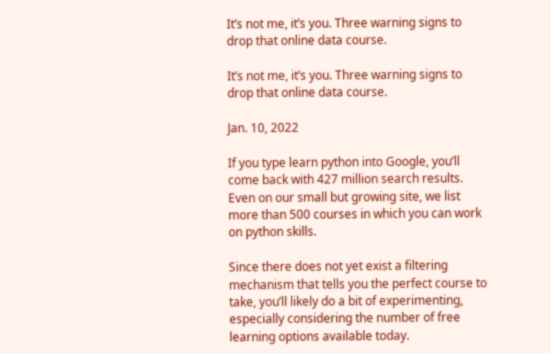It’s not me, it’s you. Three warning signs to drop that online data course.

It’s not me, it’s you. Three warning signs to drop that online data course.

Jan. 10, 2022

If you type learn python into Google, you’ll come back with 427 million search results. Even on our small but growing site, we list more than 500 courses in which you can work on python skills.

Since there does not yet exist a filtering mechanism that tells you the perfect course to take, you’ll likely do a bit of experimenting, especially considering the number of free learning options available today.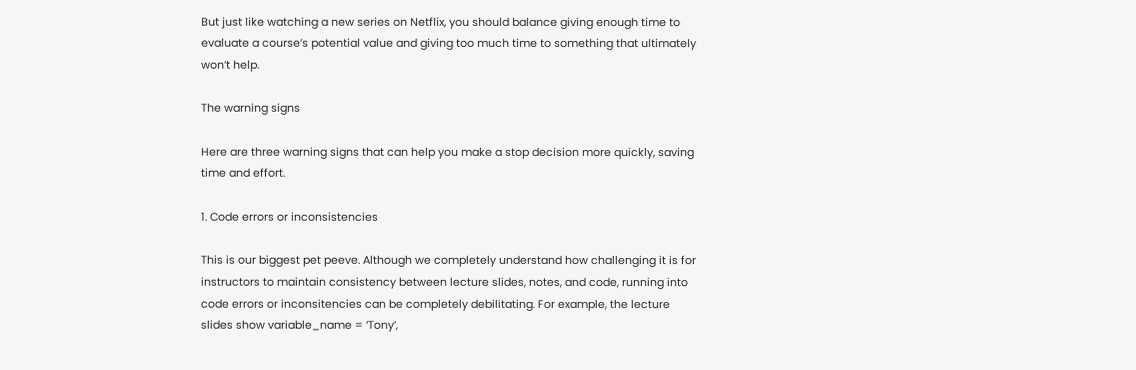But just like watching a new series on Netflix, you should balance giving enough time to evaluate a course’s potential value and giving too much time to something that ultimately won’t help.

The warning signs

Here are three warning signs that can help you make a stop decision more quickly, saving time and effort.

1. Code errors or inconsistencies

This is our biggest pet peeve. Although we completely understand how challenging it is for instructors to maintain consistency between lecture slides, notes, and code, running into code errors or inconsitencies can be completely debilitating. For example, the lecture slides show variable_name = ‘Tony’,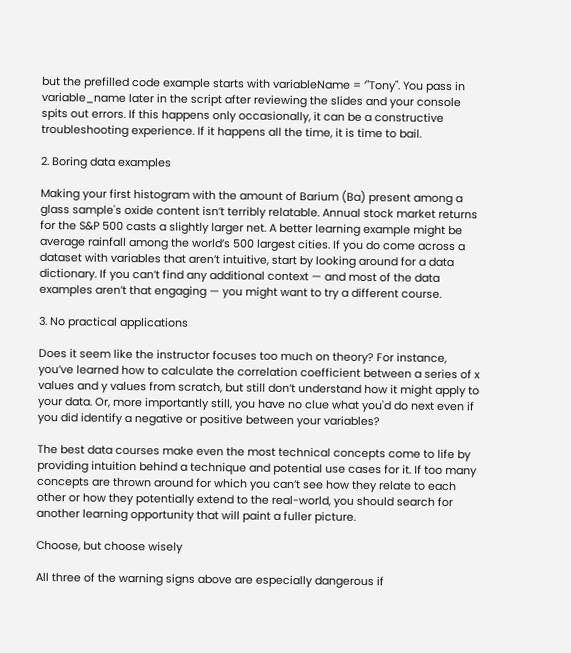but the prefilled code example starts with variableName = ‘"Tony". You pass in variable_name later in the script after reviewing the slides and your console spits out errors. If this happens only occasionally, it can be a constructive troubleshooting experience. If it happens all the time, it is time to bail.

2. Boring data examples

Making your first histogram with the amount of Barium (Ba) present among a glass sample's oxide content isn’t terribly relatable. Annual stock market returns for the S&P 500 casts a slightly larger net. A better learning example might be average rainfall among the world’s 500 largest cities. If you do come across a dataset with variables that aren’t intuitive, start by looking around for a data dictionary. If you can’t find any additional context — and most of the data examples aren’t that engaging — you might want to try a different course.

3. No practical applications

Does it seem like the instructor focuses too much on theory? For instance, you’ve learned how to calculate the correlation coefficient between a series of x values and y values from scratch, but still don’t understand how it might apply to your data. Or, more importantly still, you have no clue what you'd do next even if you did identify a negative or positive between your variables?

The best data courses make even the most technical concepts come to life by providing intuition behind a technique and potential use cases for it. If too many concepts are thrown around for which you can’t see how they relate to each other or how they potentially extend to the real-world, you should search for another learning opportunity that will paint a fuller picture.

Choose, but choose wisely

All three of the warning signs above are especially dangerous if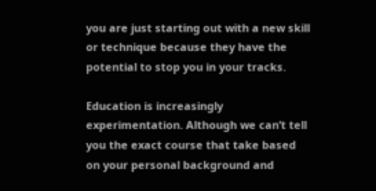you are just starting out with a new skill or technique because they have the potential to stop you in your tracks.

Education is increasingly experimentation. Although we can’t tell you the exact course that take based on your personal background and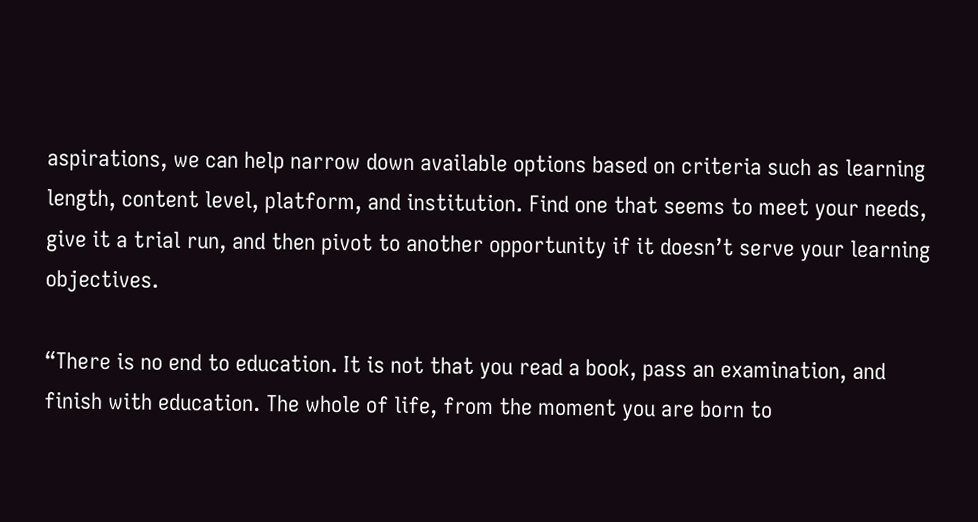aspirations, we can help narrow down available options based on criteria such as learning length, content level, platform, and institution. Find one that seems to meet your needs, give it a trial run, and then pivot to another opportunity if it doesn’t serve your learning objectives.

“There is no end to education. It is not that you read a book, pass an examination, and finish with education. The whole of life, from the moment you are born to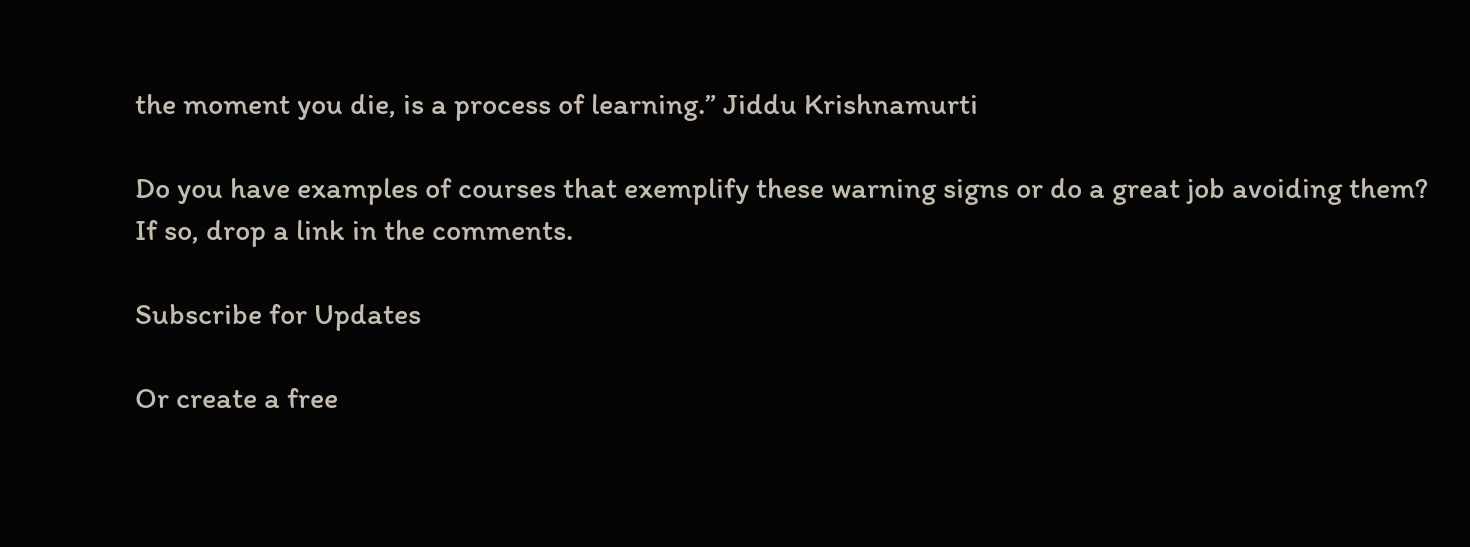the moment you die, is a process of learning.” Jiddu Krishnamurti

Do you have examples of courses that exemplify these warning signs or do a great job avoiding them? If so, drop a link in the comments.

Subscribe for Updates

Or create a free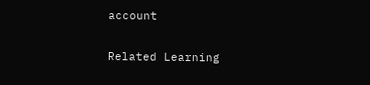account

Related Learning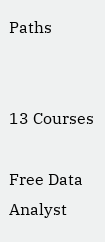Paths


13 Courses

Free Data Analyst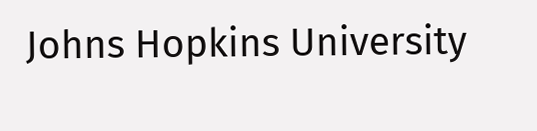Johns Hopkins University